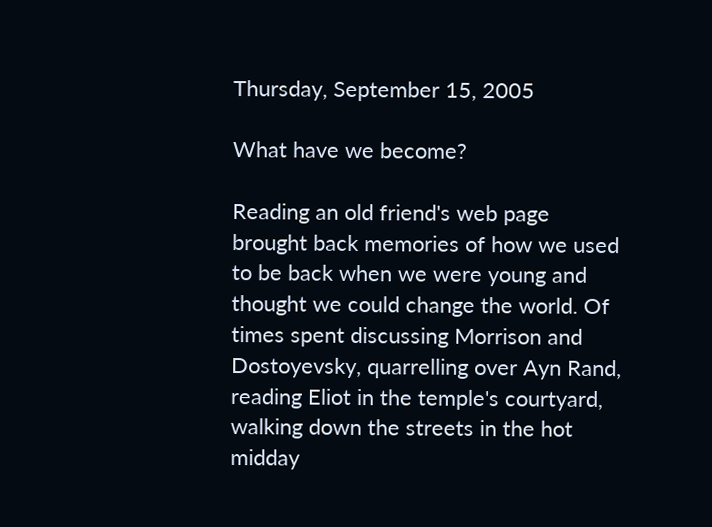Thursday, September 15, 2005

What have we become?

Reading an old friend's web page brought back memories of how we used to be back when we were young and thought we could change the world. Of times spent discussing Morrison and Dostoyevsky, quarrelling over Ayn Rand, reading Eliot in the temple's courtyard, walking down the streets in the hot midday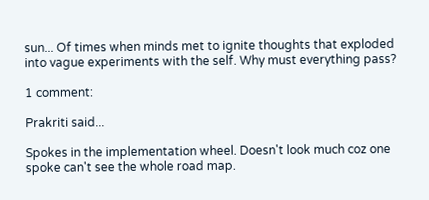sun... Of times when minds met to ignite thoughts that exploded into vague experiments with the self. Why must everything pass?

1 comment:

Prakriti said...

Spokes in the implementation wheel. Doesn't look much coz one spoke can't see the whole road map.